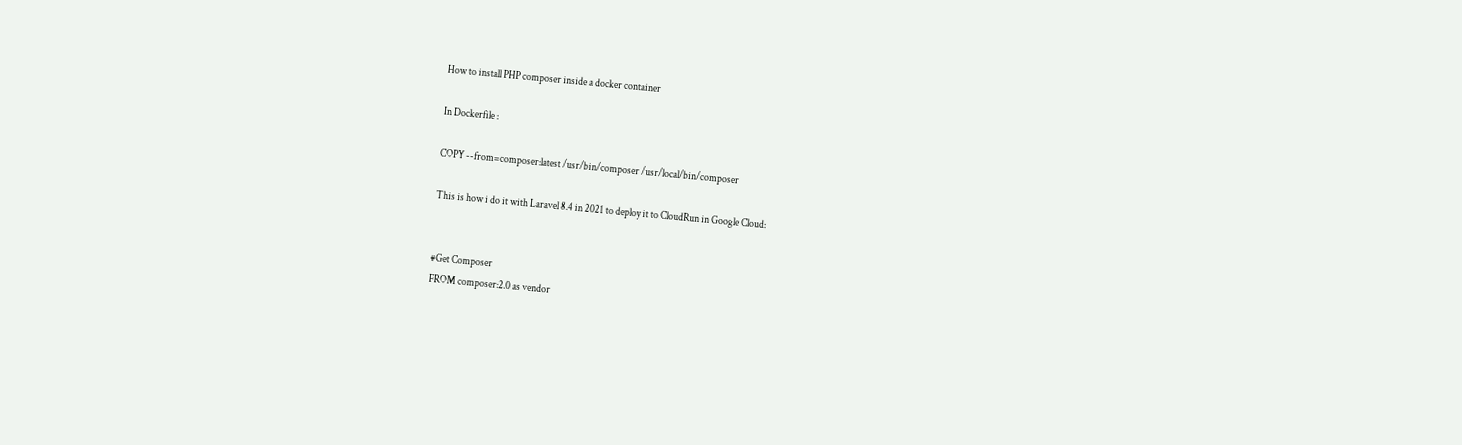How to install PHP composer inside a docker container

In Dockerfile :

COPY --from=composer:latest /usr/bin/composer /usr/local/bin/composer

This is how i do it with Laravel 8.4 in 2021 to deploy it to CloudRun in Google Cloud:


#Get Composer
FROM composer:2.0 as vendor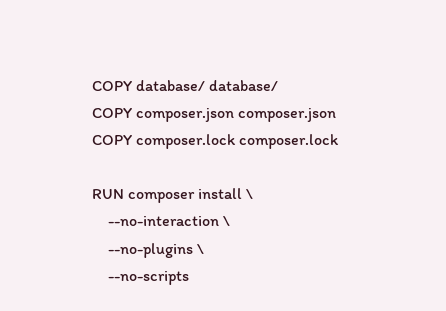COPY database/ database/
COPY composer.json composer.json
COPY composer.lock composer.lock

RUN composer install \
    --no-interaction \
    --no-plugins \
    --no-scripts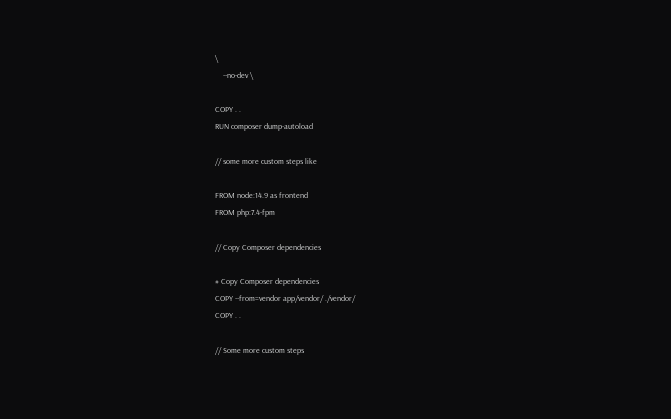\
    --no-dev \

COPY . .
RUN composer dump-autoload

// some more custom steps like

FROM node:14.9 as frontend
FROM php:7.4-fpm

// Copy Composer dependencies

# Copy Composer dependencies
COPY --from=vendor app/vendor/ ./vendor/
COPY . .

// Some more custom steps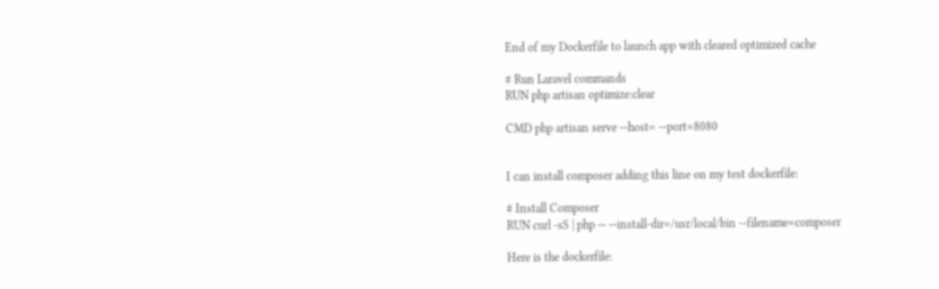End of my Dockerfile to launch app with cleared optimized cache

# Run Laravel commands
RUN php artisan optimize:clear

CMD php artisan serve --host= --port=8080


I can install composer adding this line on my test dockerfile:

# Install Composer
RUN curl -sS | php -- --install-dir=/usr/local/bin --filename=composer

Here is the dockerfile: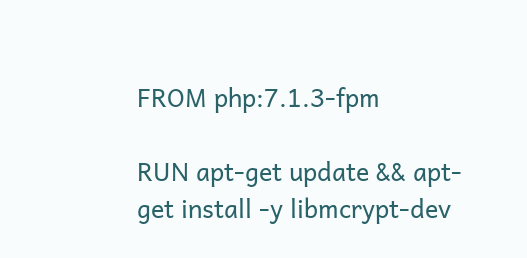FROM php:7.1.3-fpm

RUN apt-get update && apt-get install -y libmcrypt-dev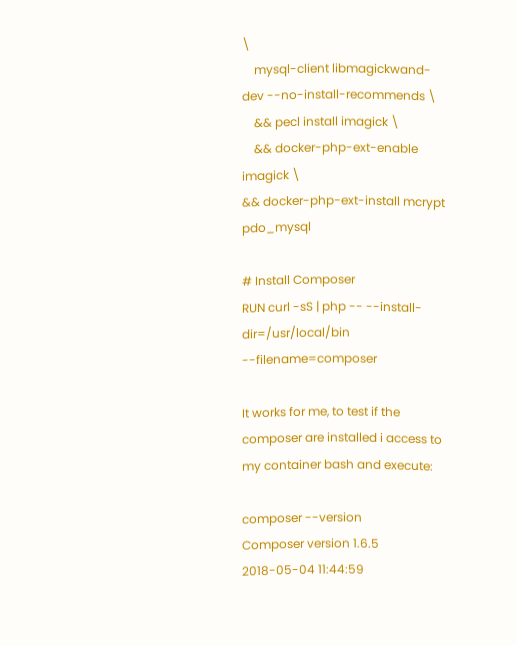\
    mysql-client libmagickwand-dev --no-install-recommends \
    && pecl install imagick \
    && docker-php-ext-enable imagick \
&& docker-php-ext-install mcrypt pdo_mysql

# Install Composer
RUN curl -sS | php -- --install-dir=/usr/local/bin --filename=composer

It works for me, to test if the composer are installed i access to my container bash and execute:

composer --version
Composer version 1.6.5 2018-05-04 11:44:59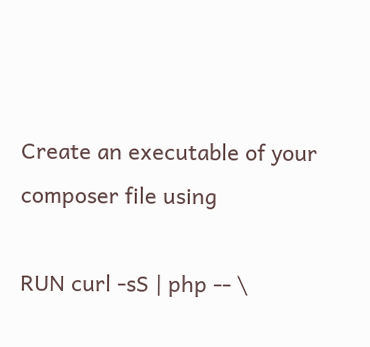Create an executable of your composer file using

RUN curl -sS | php -- \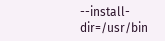--install-dir=/usr/bin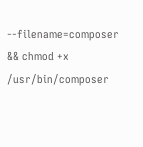--filename=composer && chmod +x /usr/bin/composer